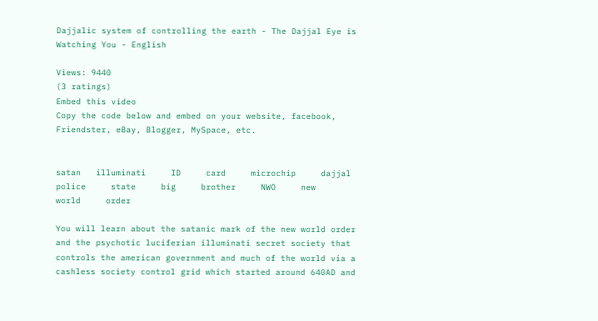Dajjalic system of controlling the earth - The Dajjal Eye is Watching You - English

Views: 9440
(3 ratings)
Embed this video
Copy the code below and embed on your website, facebook, Friendster, eBay, Blogger, MySpace, etc.


satan   illuminati     ID     card     microchip     dajjal   police     state     big     brother     NWO     new     world     order

You will learn about the satanic mark of the new world order and the psychotic luciferian illuminati secret society that controls the american government and much of the world via a cashless society control grid which started around 640AD and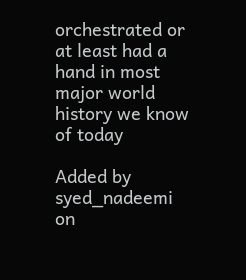orchestrated or at least had a hand in most major world history we know of today

Added by syed_nadeemi on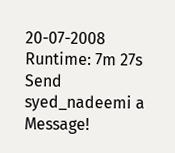20-07-2008
Runtime: 7m 27s
Send syed_nadeemi a Message!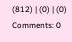(812) | (0) | (0) Comments: 0